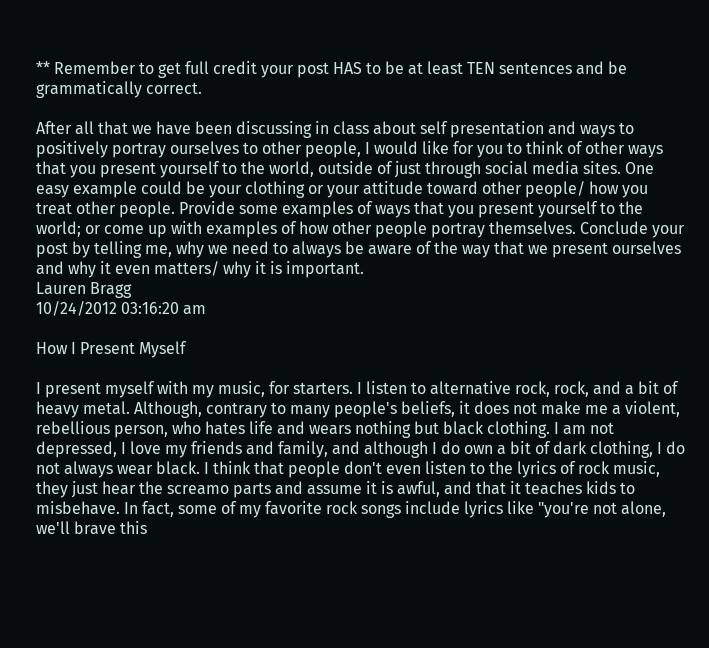** Remember to get full credit your post HAS to be at least TEN sentences and be grammatically correct.

After all that we have been discussing in class about self presentation and ways to positively portray ourselves to other people, I would like for you to think of other ways that you present yourself to the world, outside of just through social media sites. One easy example could be your clothing or your attitude toward other people/ how you treat other people. Provide some examples of ways that you present yourself to the world; or come up with examples of how other people portray themselves. Conclude your post by telling me, why we need to always be aware of the way that we present ourselves and why it even matters/ why it is important.
Lauren Bragg
10/24/2012 03:16:20 am

How I Present Myself

I present myself with my music, for starters. I listen to alternative rock, rock, and a bit of heavy metal. Although, contrary to many people's beliefs, it does not make me a violent, rebellious person, who hates life and wears nothing but black clothing. I am not depressed, I love my friends and family, and although I do own a bit of dark clothing, I do not always wear black. I think that people don't even listen to the lyrics of rock music, they just hear the screamo parts and assume it is awful, and that it teaches kids to misbehave. In fact, some of my favorite rock songs include lyrics like "you're not alone, we'll brave this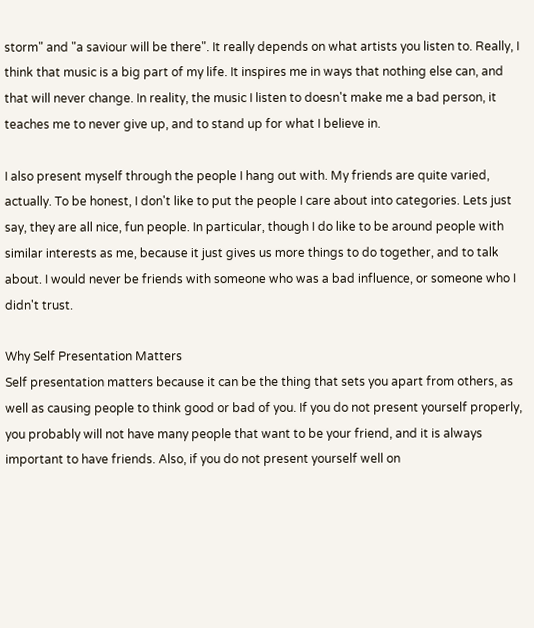storm" and "a saviour will be there". It really depends on what artists you listen to. Really, I think that music is a big part of my life. It inspires me in ways that nothing else can, and that will never change. In reality, the music I listen to doesn't make me a bad person, it teaches me to never give up, and to stand up for what I believe in.

I also present myself through the people I hang out with. My friends are quite varied, actually. To be honest, I don't like to put the people I care about into categories. Lets just say, they are all nice, fun people. In particular, though I do like to be around people with similar interests as me, because it just gives us more things to do together, and to talk about. I would never be friends with someone who was a bad influence, or someone who I didn't trust.

Why Self Presentation Matters
Self presentation matters because it can be the thing that sets you apart from others, as well as causing people to think good or bad of you. If you do not present yourself properly, you probably will not have many people that want to be your friend, and it is always important to have friends. Also, if you do not present yourself well on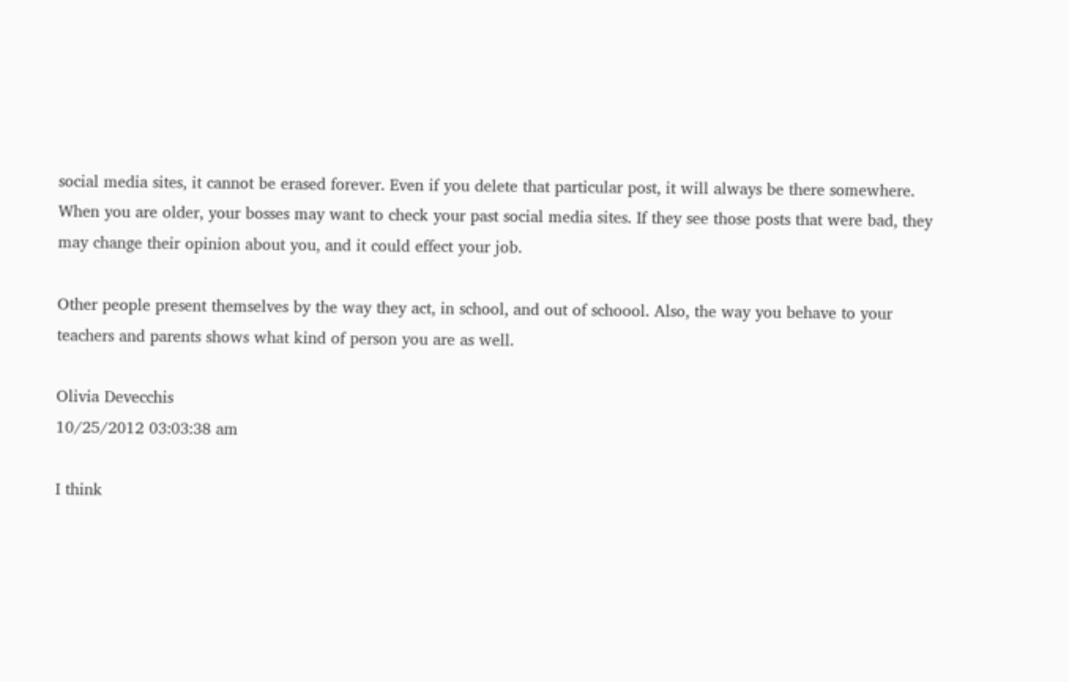social media sites, it cannot be erased forever. Even if you delete that particular post, it will always be there somewhere. When you are older, your bosses may want to check your past social media sites. If they see those posts that were bad, they may change their opinion about you, and it could effect your job.

Other people present themselves by the way they act, in school, and out of schoool. Also, the way you behave to your teachers and parents shows what kind of person you are as well.

Olivia Devecchis
10/25/2012 03:03:38 am

I think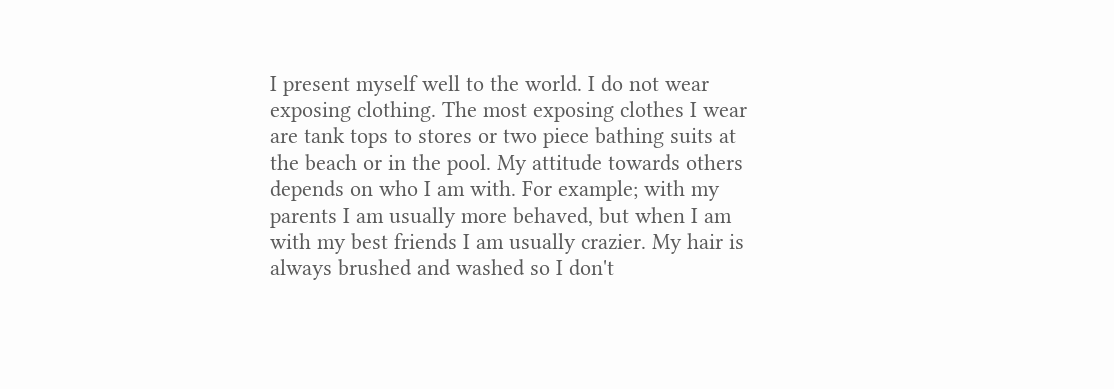I present myself well to the world. I do not wear exposing clothing. The most exposing clothes I wear are tank tops to stores or two piece bathing suits at the beach or in the pool. My attitude towards others depends on who I am with. For example; with my parents I am usually more behaved, but when I am with my best friends I am usually crazier. My hair is always brushed and washed so I don't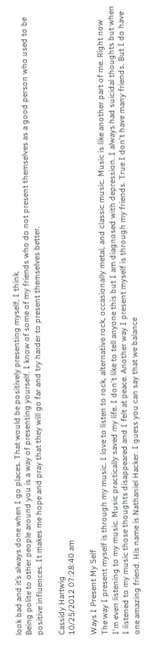look bad and it’s always done when I go places. That would be positively presenting myself, I think.
Being polite to other people around you is a way of presenting yourself. I know of some of my friends who do not present themselves as a good person who used to be positive influences. It makes me hope and pray that they will go far and try harder to present themselves better.

Cassidy Hartwig
10/25/2012 07:28:40 am

Ways I Present My Self
The way I present myself is through my music. I love to listen to rock, alternative rock, occasionally metal, and classic music. Music is like another part of me. Right now I'm even listening to my music. Music practically saved my life. I don't like to tell anyone this but I am diagnosed with depression. I always had suicidal thoughts but when I listened to my music those thoughts disappeared and I felt at peace. Another way I present myself is through my friends. True I don't have many friends. But I do have one amazing friend. His name is Nathaniel Hacker. I guess you can say that we balance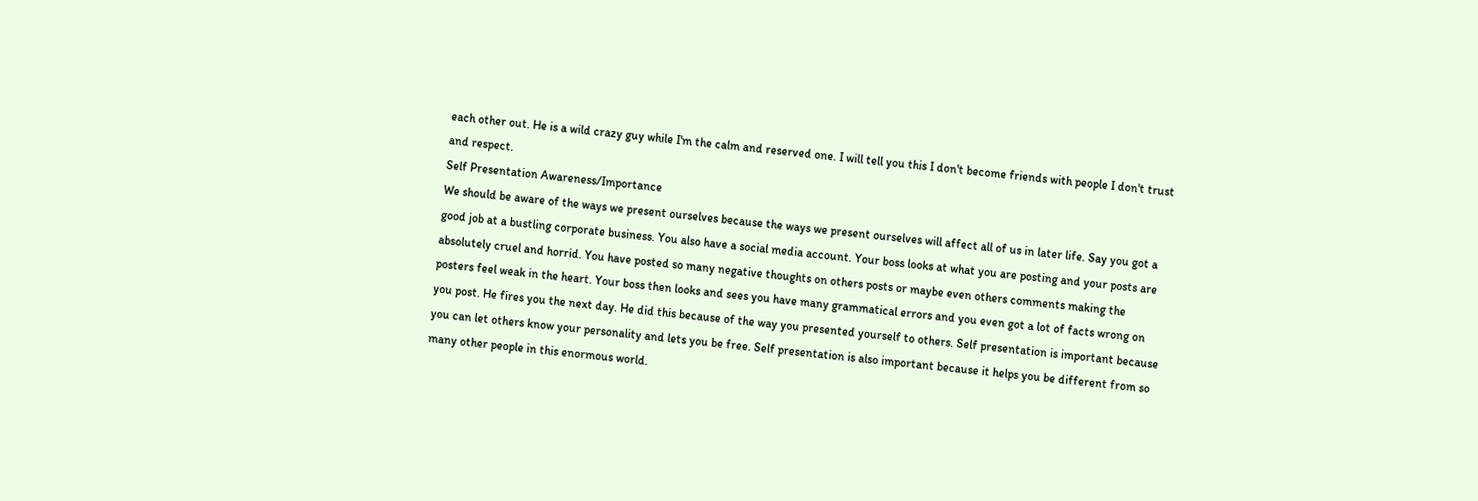each other out. He is a wild crazy guy while I'm the calm and reserved one. I will tell you this I don't become friends with people I don't trust and respect.
Self Presentation Awareness/Importance
We should be aware of the ways we present ourselves because the ways we present ourselves will affect all of us in later life. Say you got a good job at a bustling corporate business. You also have a social media account. Your boss looks at what you are posting and your posts are absolutely cruel and horrid. You have posted so many negative thoughts on others posts or maybe even others comments making the posters feel weak in the heart. Your boss then looks and sees you have many grammatical errors and you even got a lot of facts wrong on you post. He fires you the next day. He did this because of the way you presented yourself to others. Self presentation is important because you can let others know your personality and lets you be free. Self presentation is also important because it helps you be different from so many other people in this enormous world.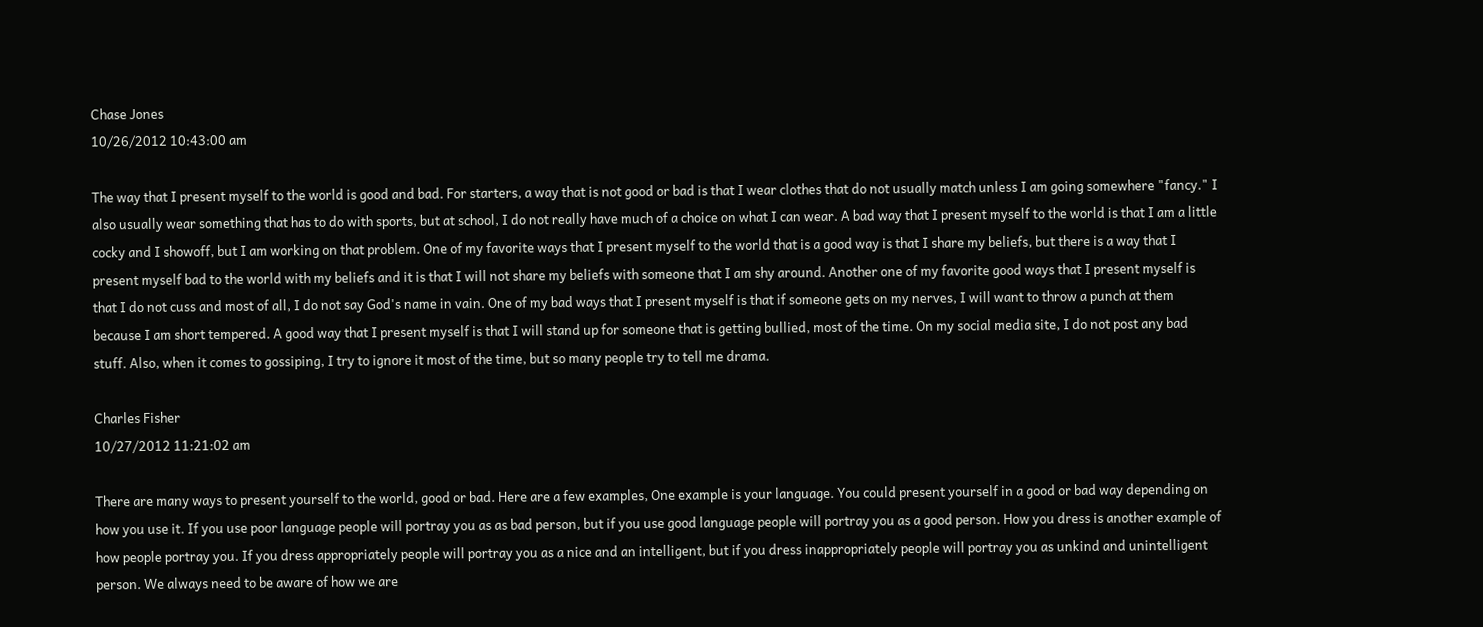Chase Jones
10/26/2012 10:43:00 am

The way that I present myself to the world is good and bad. For starters, a way that is not good or bad is that I wear clothes that do not usually match unless I am going somewhere "fancy." I also usually wear something that has to do with sports, but at school, I do not really have much of a choice on what I can wear. A bad way that I present myself to the world is that I am a little cocky and I showoff, but I am working on that problem. One of my favorite ways that I present myself to the world that is a good way is that I share my beliefs, but there is a way that I present myself bad to the world with my beliefs and it is that I will not share my beliefs with someone that I am shy around. Another one of my favorite good ways that I present myself is that I do not cuss and most of all, I do not say God's name in vain. One of my bad ways that I present myself is that if someone gets on my nerves, I will want to throw a punch at them because I am short tempered. A good way that I present myself is that I will stand up for someone that is getting bullied, most of the time. On my social media site, I do not post any bad stuff. Also, when it comes to gossiping, I try to ignore it most of the time, but so many people try to tell me drama.

Charles Fisher
10/27/2012 11:21:02 am

There are many ways to present yourself to the world, good or bad. Here are a few examples, One example is your language. You could present yourself in a good or bad way depending on how you use it. If you use poor language people will portray you as as bad person, but if you use good language people will portray you as a good person. How you dress is another example of how people portray you. If you dress appropriately people will portray you as a nice and an intelligent, but if you dress inappropriately people will portray you as unkind and unintelligent person. We always need to be aware of how we are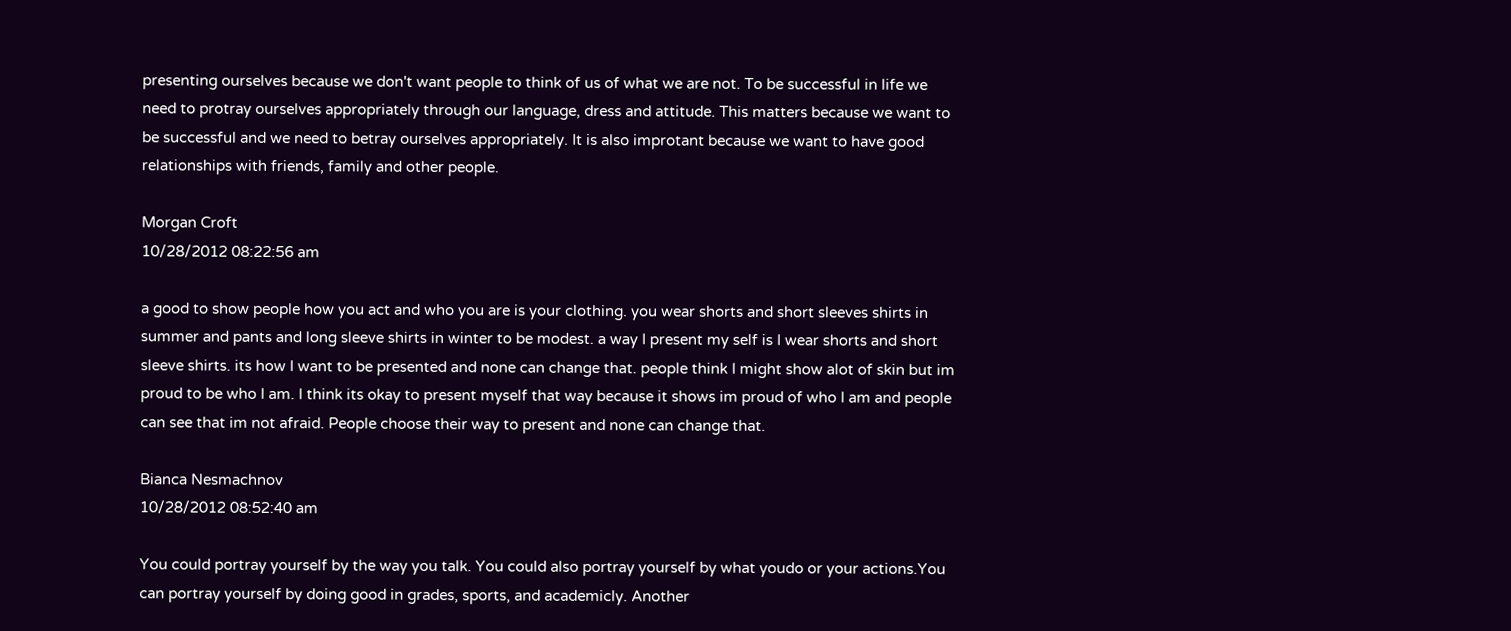presenting ourselves because we don't want people to think of us of what we are not. To be successful in life we need to protray ourselves appropriately through our language, dress and attitude. This matters because we want to be successful and we need to betray ourselves appropriately. It is also improtant because we want to have good relationships with friends, family and other people.

Morgan Croft
10/28/2012 08:22:56 am

a good to show people how you act and who you are is your clothing. you wear shorts and short sleeves shirts in summer and pants and long sleeve shirts in winter to be modest. a way I present my self is I wear shorts and short sleeve shirts. its how I want to be presented and none can change that. people think I might show alot of skin but im proud to be who I am. I think its okay to present myself that way because it shows im proud of who I am and people can see that im not afraid. People choose their way to present and none can change that.

Bianca Nesmachnov
10/28/2012 08:52:40 am

You could portray yourself by the way you talk. You could also portray yourself by what youdo or your actions.You can portray yourself by doing good in grades, sports, and academicly. Another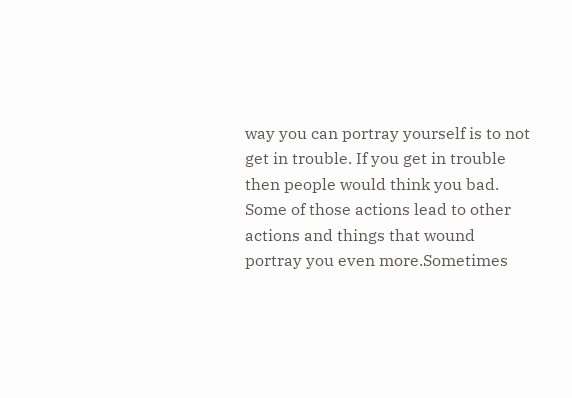way you can portray yourself is to not get in trouble. If you get in trouble then people would think you bad. Some of those actions lead to other actions and things that wound portray you even more.Sometimes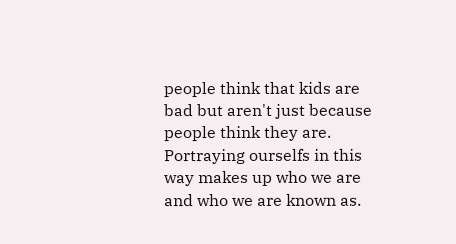people think that kids are bad but aren't just because people think they are. Portraying ourselfs in this way makes up who we are and who we are known as.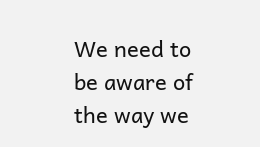We need to be aware of the way we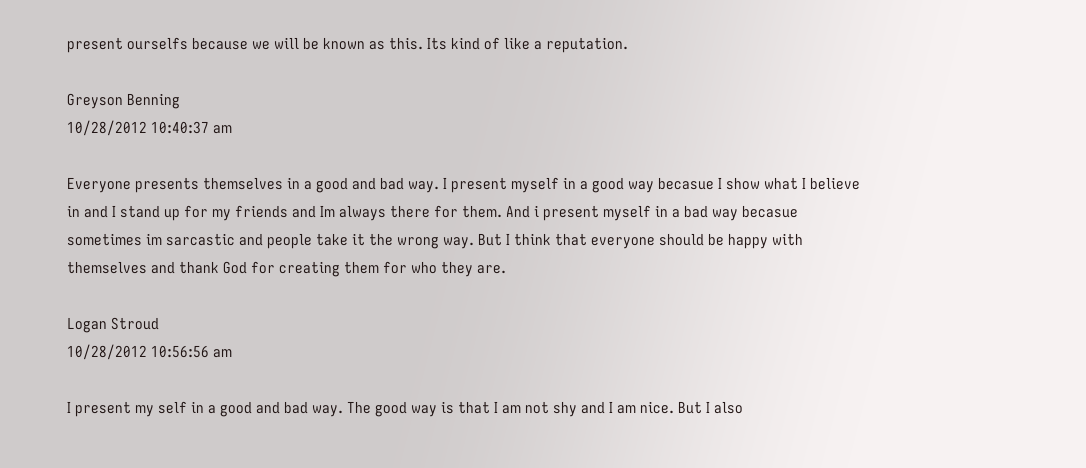present ourselfs because we will be known as this. Its kind of like a reputation.

Greyson Benning
10/28/2012 10:40:37 am

Everyone presents themselves in a good and bad way. I present myself in a good way becasue I show what I believe in and I stand up for my friends and Im always there for them. And i present myself in a bad way becasue sometimes im sarcastic and people take it the wrong way. But I think that everyone should be happy with themselves and thank God for creating them for who they are.

Logan Stroud
10/28/2012 10:56:56 am

I present my self in a good and bad way. The good way is that I am not shy and I am nice. But I also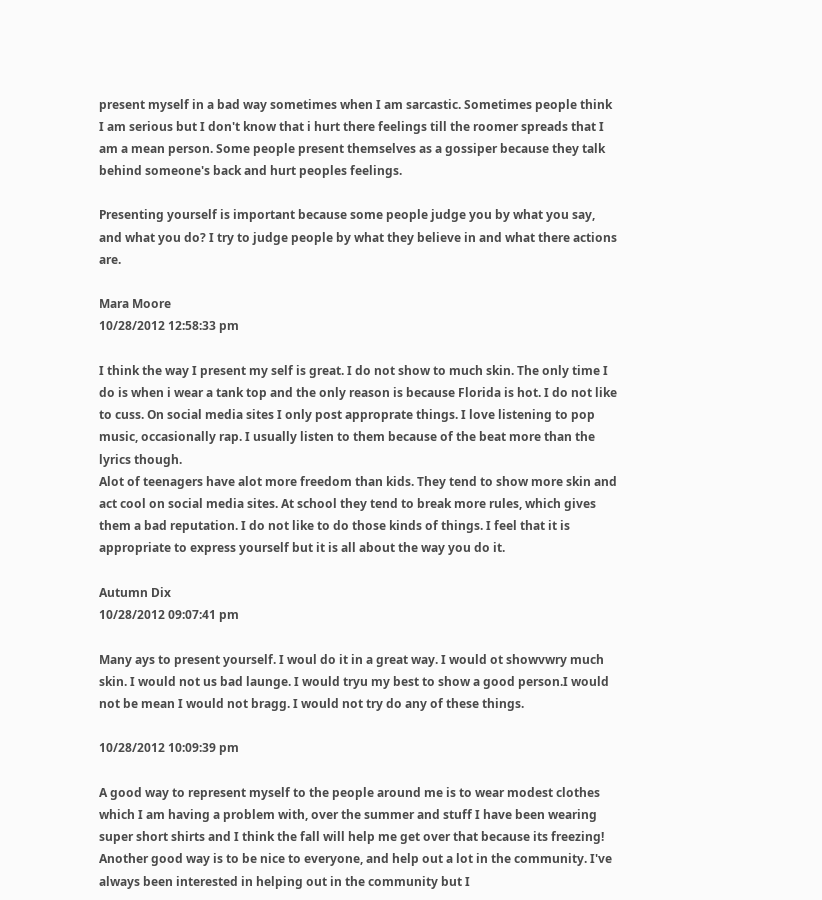present myself in a bad way sometimes when I am sarcastic. Sometimes people think I am serious but I don't know that i hurt there feelings till the roomer spreads that I am a mean person. Some people present themselves as a gossiper because they talk behind someone's back and hurt peoples feelings.

Presenting yourself is important because some people judge you by what you say, and what you do? I try to judge people by what they believe in and what there actions are.

Mara Moore
10/28/2012 12:58:33 pm

I think the way I present my self is great. I do not show to much skin. The only time I do is when i wear a tank top and the only reason is because Florida is hot. I do not like to cuss. On social media sites I only post approprate things. I love listening to pop music, occasionally rap. I usually listen to them because of the beat more than the lyrics though.
Alot of teenagers have alot more freedom than kids. They tend to show more skin and act cool on social media sites. At school they tend to break more rules, which gives them a bad reputation. I do not like to do those kinds of things. I feel that it is appropriate to express yourself but it is all about the way you do it.

Autumn Dix
10/28/2012 09:07:41 pm

Many ays to present yourself. I woul do it in a great way. I would ot showvwry much skin. I would not us bad launge. I would tryu my best to show a good person.I would not be mean I would not bragg. I would not try do any of these things.

10/28/2012 10:09:39 pm

A good way to represent myself to the people around me is to wear modest clothes which I am having a problem with, over the summer and stuff I have been wearing super short shirts and I think the fall will help me get over that because its freezing! Another good way is to be nice to everyone, and help out a lot in the community. I've always been interested in helping out in the community but I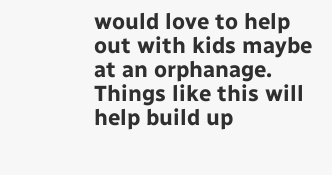would love to help out with kids maybe at an orphanage. Things like this will help build up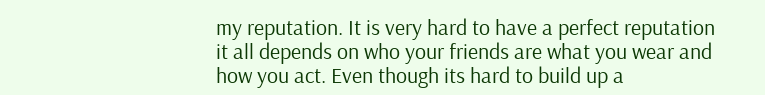my reputation. It is very hard to have a perfect reputation it all depends on who your friends are what you wear and how you act. Even though its hard to build up a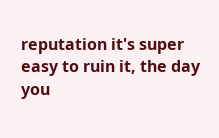reputation it's super easy to ruin it, the day you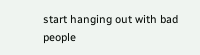start hanging out with bad people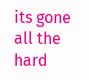its gone all the hard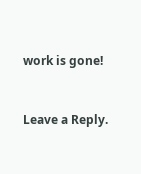work is gone!


Leave a Reply.